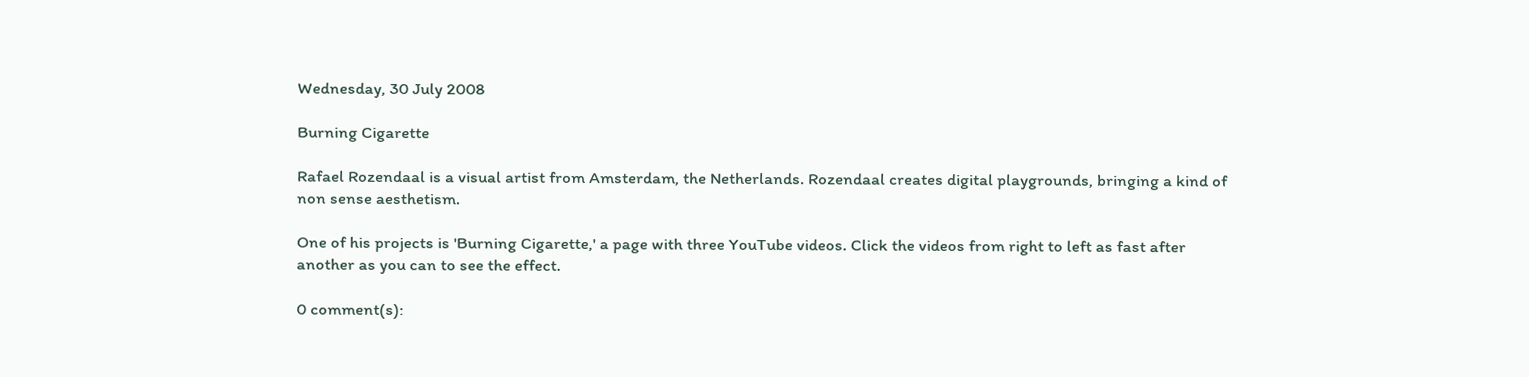Wednesday, 30 July 2008

Burning Cigarette

Rafael Rozendaal is a visual artist from Amsterdam, the Netherlands. Rozendaal creates digital playgrounds, bringing a kind of non sense aesthetism.

One of his projects is 'Burning Cigarette,' a page with three YouTube videos. Click the videos from right to left as fast after another as you can to see the effect.

0 comment(s):